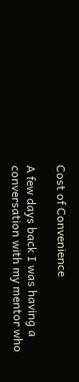Cost of Convenience

A few days back I was having a conversation with my mentor who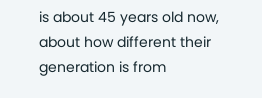is about 45 years old now, about how different their generation is from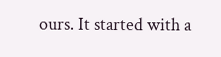ours. It started with a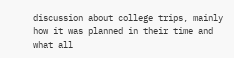discussion about college trips, mainly how it was planned in their time and what all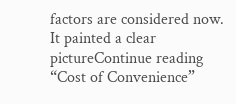factors are considered now. It painted a clear pictureContinue reading “Cost of Convenience”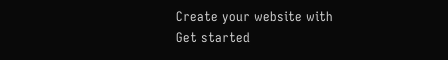Create your website with
Get started